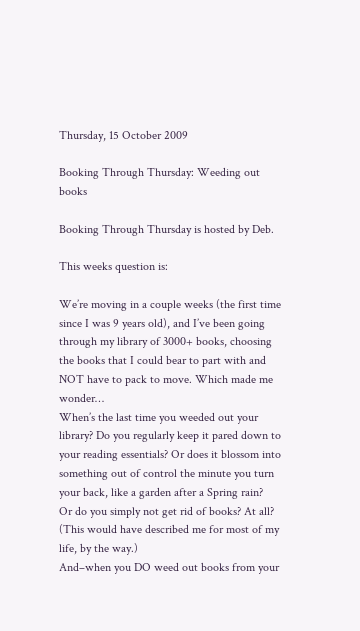Thursday, 15 October 2009

Booking Through Thursday: Weeding out books

Booking Through Thursday is hosted by Deb.

This weeks question is:

We’re moving in a couple weeks (the first time since I was 9 years old), and I’ve been going through my library of 3000+ books, choosing the books that I could bear to part with and NOT have to pack to move. Which made me wonder…
When’s the last time you weeded out your library? Do you regularly keep it pared down to your reading essentials? Or does it blossom into something out of control the minute you turn your back, like a garden after a Spring rain?
Or do you simply not get rid of books? At all? (This would have described me for most of my life, by the way.)
And–when you DO weed out books from your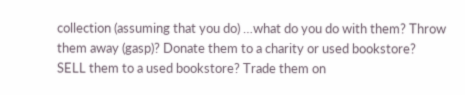collection (assuming that you do) …what do you do with them? Throw them away (gasp)? Donate them to a charity or used bookstore?  SELL them to a used bookstore? Trade them on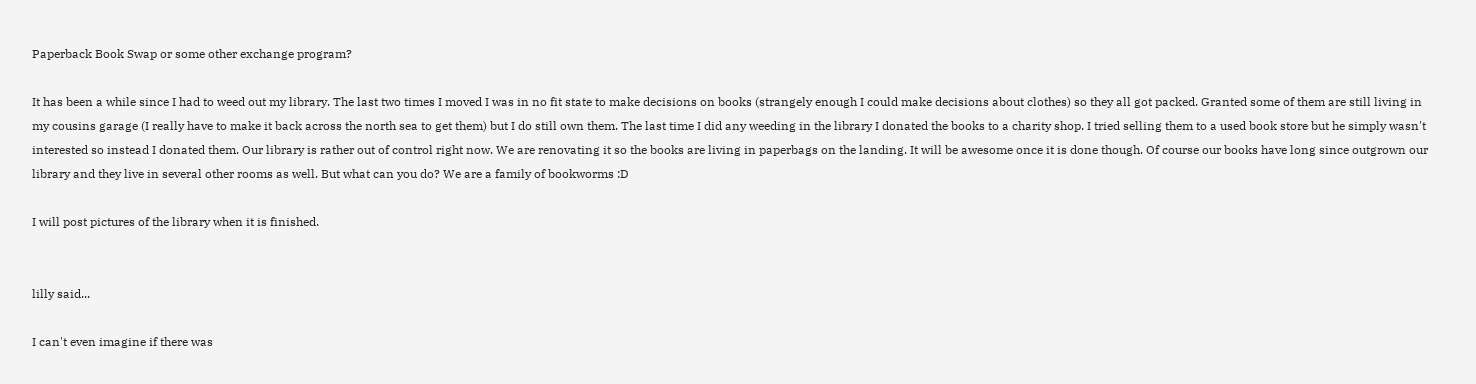Paperback Book Swap or some other exchange program?

It has been a while since I had to weed out my library. The last two times I moved I was in no fit state to make decisions on books (strangely enough I could make decisions about clothes) so they all got packed. Granted some of them are still living in my cousins garage (I really have to make it back across the north sea to get them) but I do still own them. The last time I did any weeding in the library I donated the books to a charity shop. I tried selling them to a used book store but he simply wasn't interested so instead I donated them. Our library is rather out of control right now. We are renovating it so the books are living in paperbags on the landing. It will be awesome once it is done though. Of course our books have long since outgrown our library and they live in several other rooms as well. But what can you do? We are a family of bookworms :D

I will post pictures of the library when it is finished.


lilly said...

I can't even imagine if there was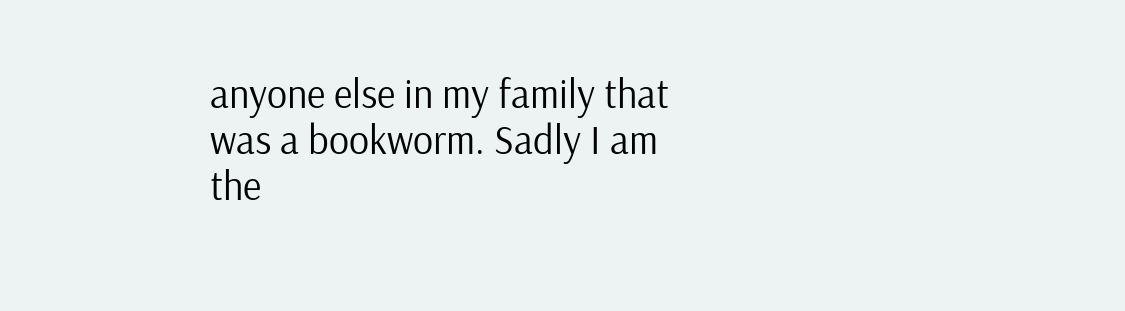anyone else in my family that was a bookworm. Sadly I am the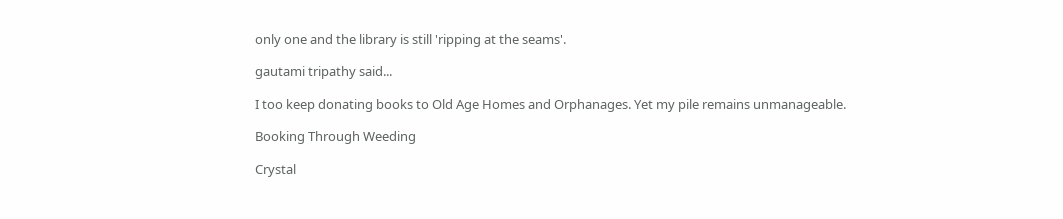only one and the library is still 'ripping at the seams'.

gautami tripathy said...

I too keep donating books to Old Age Homes and Orphanages. Yet my pile remains unmanageable.

Booking Through Weeding

Crystal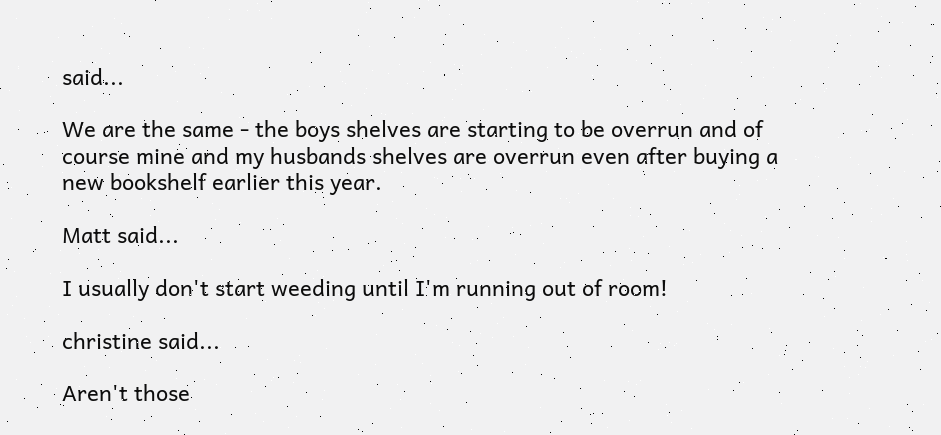said...

We are the same - the boys shelves are starting to be overrun and of course mine and my husbands shelves are overrun even after buying a new bookshelf earlier this year.

Matt said...

I usually don't start weeding until I'm running out of room!

christine said...

Aren't those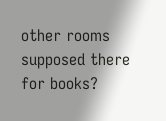other rooms supposed there for books?